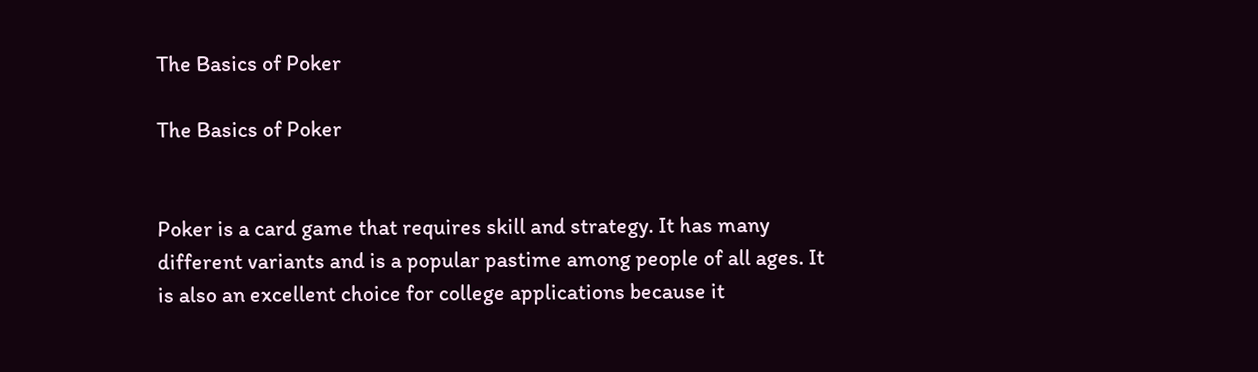The Basics of Poker

The Basics of Poker


Poker is a card game that requires skill and strategy. It has many different variants and is a popular pastime among people of all ages. It is also an excellent choice for college applications because it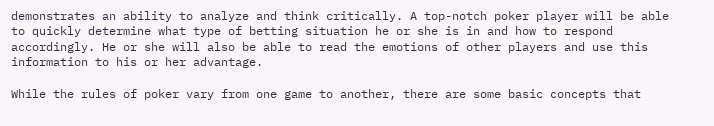demonstrates an ability to analyze and think critically. A top-notch poker player will be able to quickly determine what type of betting situation he or she is in and how to respond accordingly. He or she will also be able to read the emotions of other players and use this information to his or her advantage.

While the rules of poker vary from one game to another, there are some basic concepts that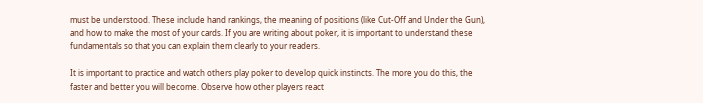must be understood. These include hand rankings, the meaning of positions (like Cut-Off and Under the Gun), and how to make the most of your cards. If you are writing about poker, it is important to understand these fundamentals so that you can explain them clearly to your readers.

It is important to practice and watch others play poker to develop quick instincts. The more you do this, the faster and better you will become. Observe how other players react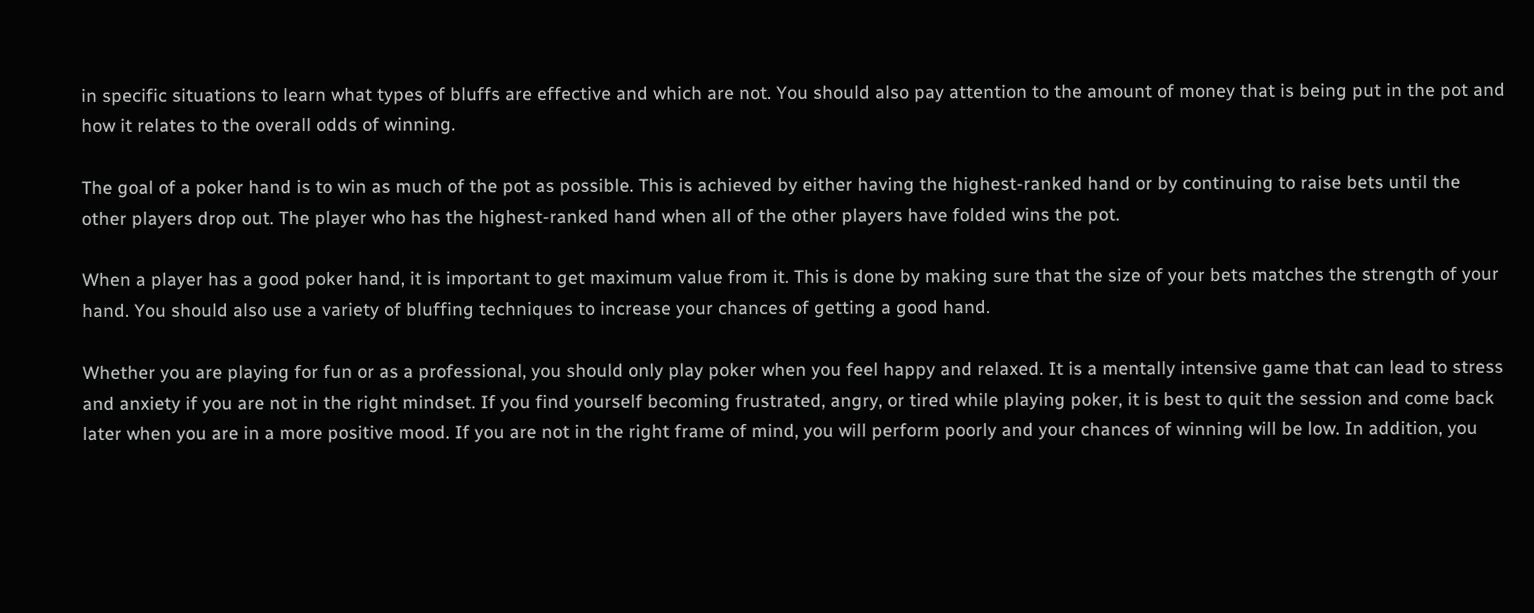in specific situations to learn what types of bluffs are effective and which are not. You should also pay attention to the amount of money that is being put in the pot and how it relates to the overall odds of winning.

The goal of a poker hand is to win as much of the pot as possible. This is achieved by either having the highest-ranked hand or by continuing to raise bets until the other players drop out. The player who has the highest-ranked hand when all of the other players have folded wins the pot.

When a player has a good poker hand, it is important to get maximum value from it. This is done by making sure that the size of your bets matches the strength of your hand. You should also use a variety of bluffing techniques to increase your chances of getting a good hand.

Whether you are playing for fun or as a professional, you should only play poker when you feel happy and relaxed. It is a mentally intensive game that can lead to stress and anxiety if you are not in the right mindset. If you find yourself becoming frustrated, angry, or tired while playing poker, it is best to quit the session and come back later when you are in a more positive mood. If you are not in the right frame of mind, you will perform poorly and your chances of winning will be low. In addition, you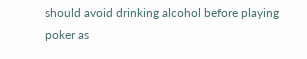should avoid drinking alcohol before playing poker as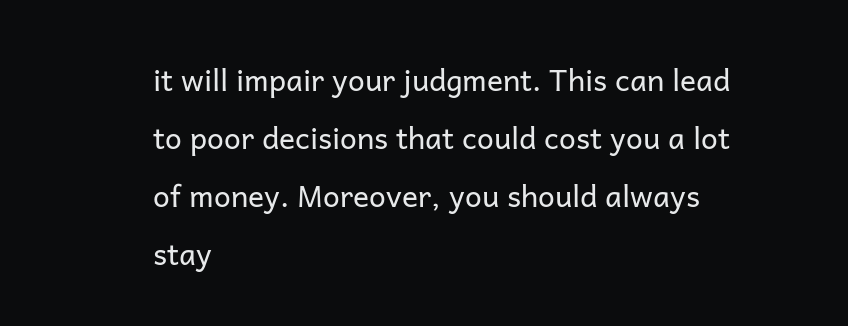it will impair your judgment. This can lead to poor decisions that could cost you a lot of money. Moreover, you should always stay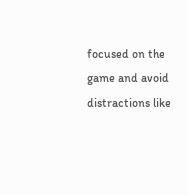focused on the game and avoid distractions like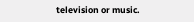television or music.